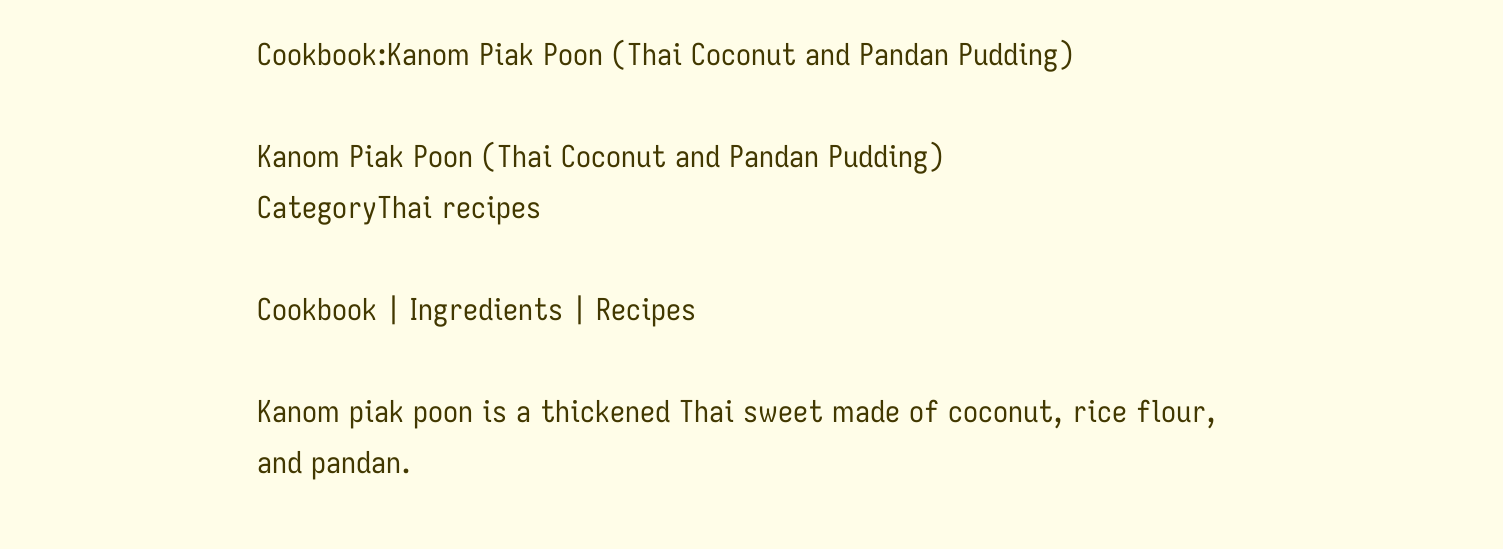Cookbook:Kanom Piak Poon (Thai Coconut and Pandan Pudding)

Kanom Piak Poon (Thai Coconut and Pandan Pudding)
CategoryThai recipes

Cookbook | Ingredients | Recipes

Kanom piak poon is a thickened Thai sweet made of coconut, rice flour, and pandan.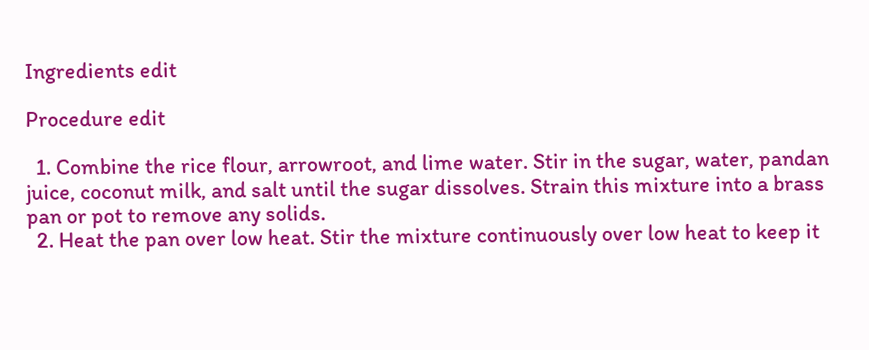Ingredients edit

Procedure edit

  1. Combine the rice flour, arrowroot, and lime water. Stir in the sugar, water, pandan juice, coconut milk, and salt until the sugar dissolves. Strain this mixture into a brass pan or pot to remove any solids.
  2. Heat the pan over low heat. Stir the mixture continuously over low heat to keep it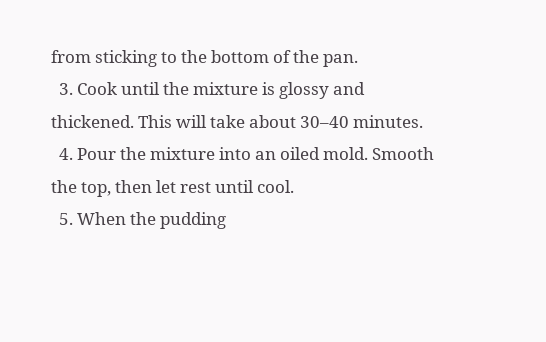from sticking to the bottom of the pan.
  3. Cook until the mixture is glossy and thickened. This will take about 30–40 minutes.
  4. Pour the mixture into an oiled mold. Smooth the top, then let rest until cool.
  5. When the pudding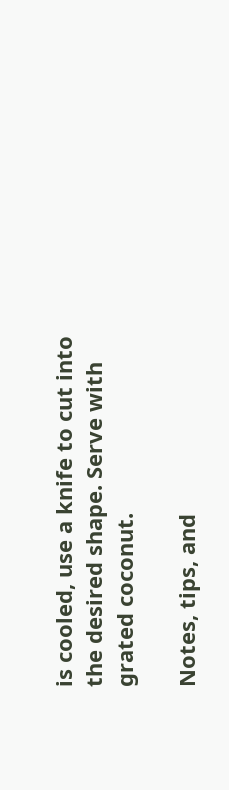is cooled, use a knife to cut into the desired shape. Serve with grated coconut.

Notes, tips, and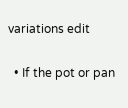variations edit

  • If the pot or pan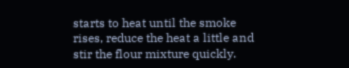starts to heat until the smoke rises, reduce the heat a little and stir the flour mixture quickly.